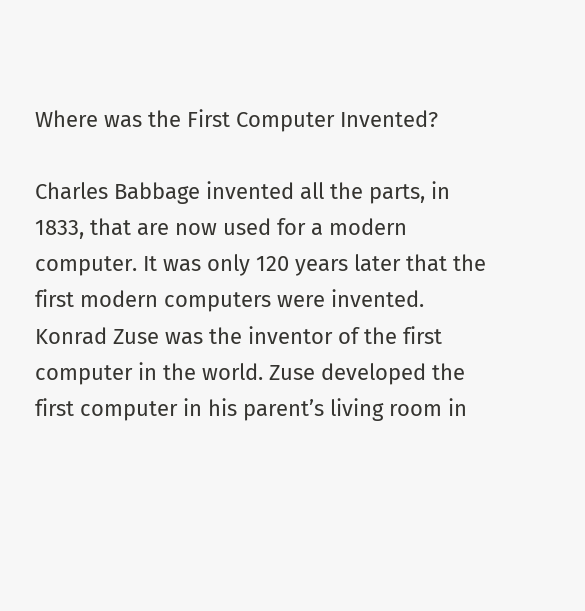Where was the First Computer Invented?

Charles Babbage invented all the parts, in 1833, that are now used for a modern computer. It was only 120 years later that the first modern computers were invented. Konrad Zuse was the inventor of the first computer in the world. Zuse developed the first computer in his parent’s living room in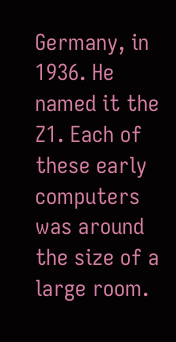Germany, in 1936. He named it the Z1. Each of these early computers was around the size of a large room.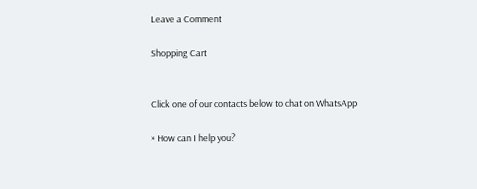Leave a Comment

Shopping Cart


Click one of our contacts below to chat on WhatsApp

× How can I help you?